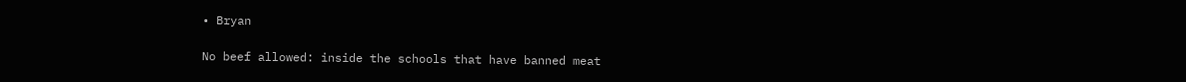• Bryan

No beef allowed: inside the schools that have banned meat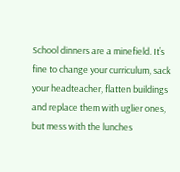School dinners are a minefield. It’s fine to change your curriculum, sack your headteacher, flatten buildings and replace them with uglier ones, but mess with the lunches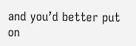and you’d better put on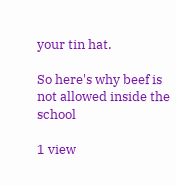your tin hat.

So here's why beef is not allowed inside the school

1 view